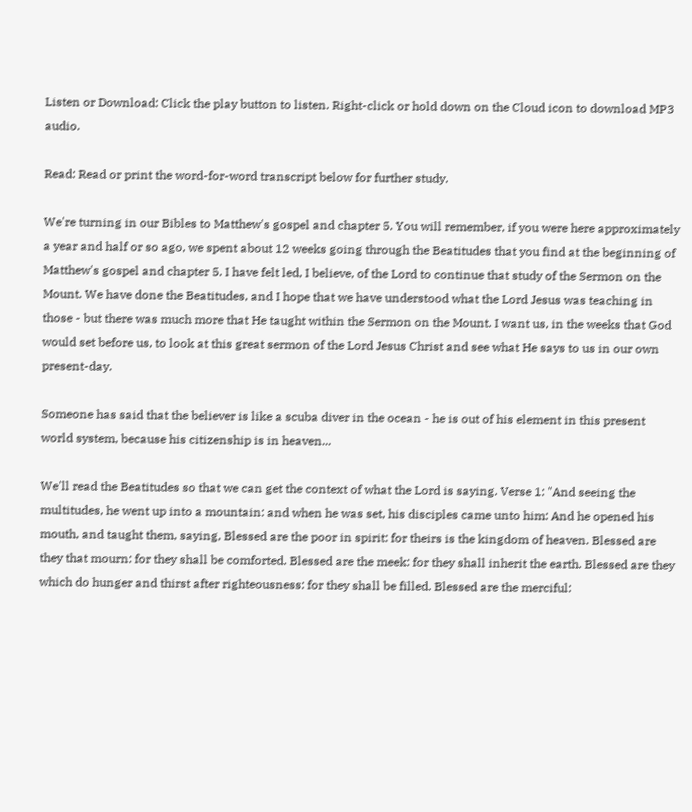Listen or Download: Click the play button to listen. Right-click or hold down on the Cloud icon to download MP3 audio.

Read: Read or print the word-for-word transcript below for further study.

We're turning in our Bibles to Matthew's gospel and chapter 5. You will remember, if you were here approximately a year and half or so ago, we spent about 12 weeks going through the Beatitudes that you find at the beginning of Matthew's gospel and chapter 5. I have felt led, I believe, of the Lord to continue that study of the Sermon on the Mount. We have done the Beatitudes, and I hope that we have understood what the Lord Jesus was teaching in those - but there was much more that He taught within the Sermon on the Mount. I want us, in the weeks that God would set before us, to look at this great sermon of the Lord Jesus Christ and see what He says to us in our own present-day.

Someone has said that the believer is like a scuba diver in the ocean - he is out of his element in this present world system, because his citizenship is in heaven...

We'll read the Beatitudes so that we can get the context of what the Lord is saying. Verse 1: "And seeing the multitudes, he went up into a mountain: and when he was set, his disciples came unto him: And he opened his mouth, and taught them, saying, Blessed are the poor in spirit: for theirs is the kingdom of heaven. Blessed are they that mourn: for they shall be comforted. Blessed are the meek: for they shall inherit the earth. Blessed are they which do hunger and thirst after righteousness: for they shall be filled. Blessed are the merciful: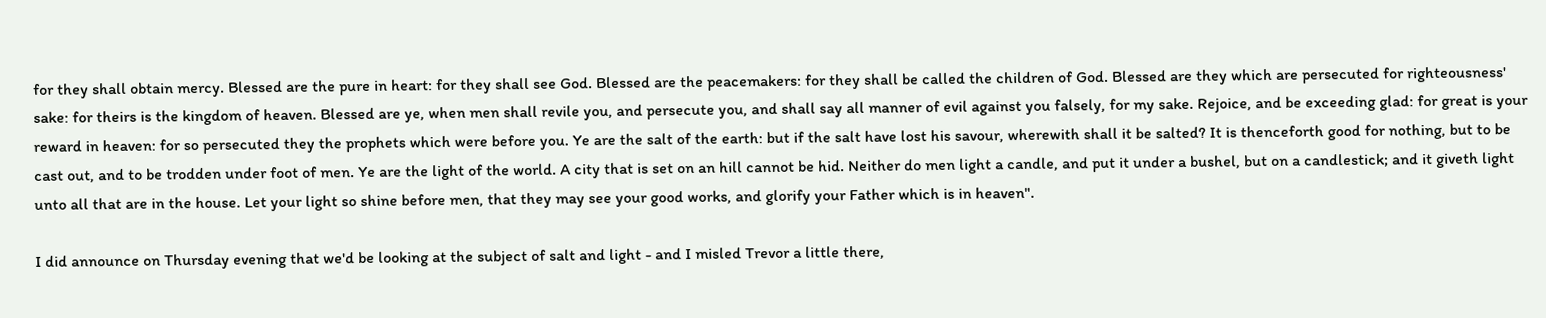for they shall obtain mercy. Blessed are the pure in heart: for they shall see God. Blessed are the peacemakers: for they shall be called the children of God. Blessed are they which are persecuted for righteousness' sake: for theirs is the kingdom of heaven. Blessed are ye, when men shall revile you, and persecute you, and shall say all manner of evil against you falsely, for my sake. Rejoice, and be exceeding glad: for great is your reward in heaven: for so persecuted they the prophets which were before you. Ye are the salt of the earth: but if the salt have lost his savour, wherewith shall it be salted? It is thenceforth good for nothing, but to be cast out, and to be trodden under foot of men. Ye are the light of the world. A city that is set on an hill cannot be hid. Neither do men light a candle, and put it under a bushel, but on a candlestick; and it giveth light unto all that are in the house. Let your light so shine before men, that they may see your good works, and glorify your Father which is in heaven".

I did announce on Thursday evening that we'd be looking at the subject of salt and light - and I misled Trevor a little there,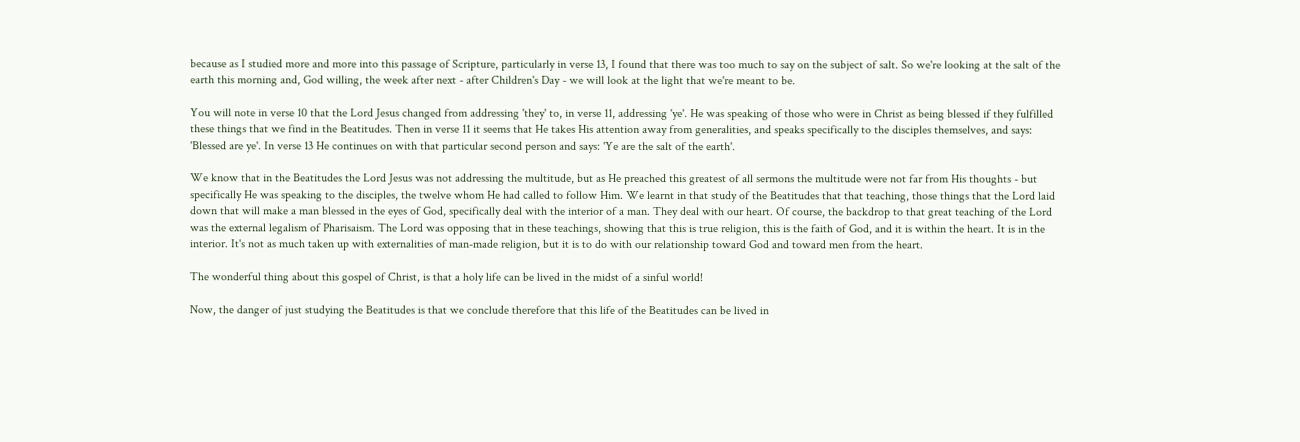because as I studied more and more into this passage of Scripture, particularly in verse 13, I found that there was too much to say on the subject of salt. So we're looking at the salt of the earth this morning and, God willing, the week after next - after Children's Day - we will look at the light that we're meant to be.

You will note in verse 10 that the Lord Jesus changed from addressing 'they' to, in verse 11, addressing 'ye'. He was speaking of those who were in Christ as being blessed if they fulfilled these things that we find in the Beatitudes. Then in verse 11 it seems that He takes His attention away from generalities, and speaks specifically to the disciples themselves, and says: 'Blessed are ye'. In verse 13 He continues on with that particular second person and says: 'Ye are the salt of the earth'.

We know that in the Beatitudes the Lord Jesus was not addressing the multitude, but as He preached this greatest of all sermons the multitude were not far from His thoughts - but specifically He was speaking to the disciples, the twelve whom He had called to follow Him. We learnt in that study of the Beatitudes that that teaching, those things that the Lord laid down that will make a man blessed in the eyes of God, specifically deal with the interior of a man. They deal with our heart. Of course, the backdrop to that great teaching of the Lord was the external legalism of Pharisaism. The Lord was opposing that in these teachings, showing that this is true religion, this is the faith of God, and it is within the heart. It is in the interior. It's not as much taken up with externalities of man-made religion, but it is to do with our relationship toward God and toward men from the heart.

The wonderful thing about this gospel of Christ, is that a holy life can be lived in the midst of a sinful world!

Now, the danger of just studying the Beatitudes is that we conclude therefore that this life of the Beatitudes can be lived in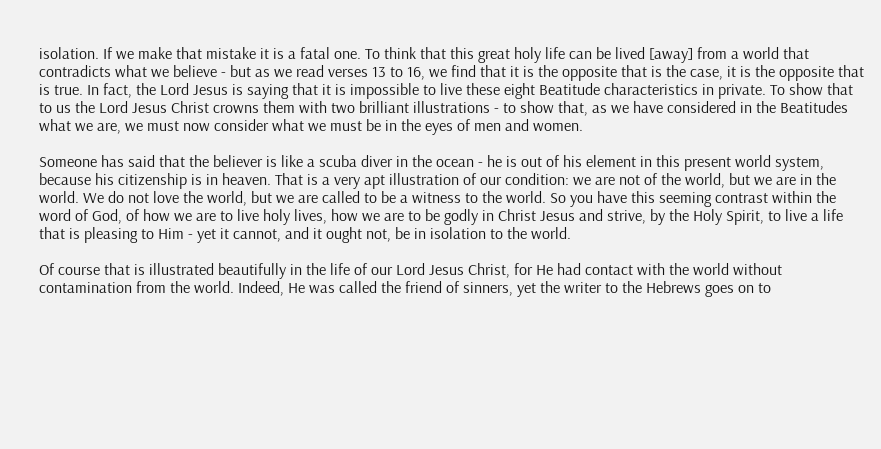isolation. If we make that mistake it is a fatal one. To think that this great holy life can be lived [away] from a world that contradicts what we believe - but as we read verses 13 to 16, we find that it is the opposite that is the case, it is the opposite that is true. In fact, the Lord Jesus is saying that it is impossible to live these eight Beatitude characteristics in private. To show that to us the Lord Jesus Christ crowns them with two brilliant illustrations - to show that, as we have considered in the Beatitudes what we are, we must now consider what we must be in the eyes of men and women.

Someone has said that the believer is like a scuba diver in the ocean - he is out of his element in this present world system, because his citizenship is in heaven. That is a very apt illustration of our condition: we are not of the world, but we are in the world. We do not love the world, but we are called to be a witness to the world. So you have this seeming contrast within the word of God, of how we are to live holy lives, how we are to be godly in Christ Jesus and strive, by the Holy Spirit, to live a life that is pleasing to Him - yet it cannot, and it ought not, be in isolation to the world.

Of course that is illustrated beautifully in the life of our Lord Jesus Christ, for He had contact with the world without contamination from the world. Indeed, He was called the friend of sinners, yet the writer to the Hebrews goes on to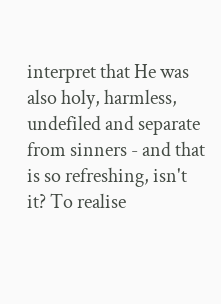interpret that He was also holy, harmless, undefiled and separate from sinners - and that is so refreshing, isn't it? To realise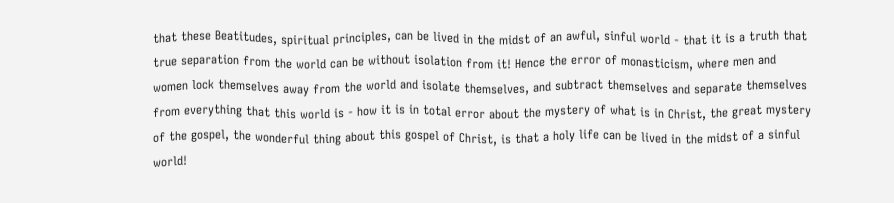that these Beatitudes, spiritual principles, can be lived in the midst of an awful, sinful world - that it is a truth that true separation from the world can be without isolation from it! Hence the error of monasticism, where men and women lock themselves away from the world and isolate themselves, and subtract themselves and separate themselves from everything that this world is - how it is in total error about the mystery of what is in Christ, the great mystery of the gospel, the wonderful thing about this gospel of Christ, is that a holy life can be lived in the midst of a sinful world!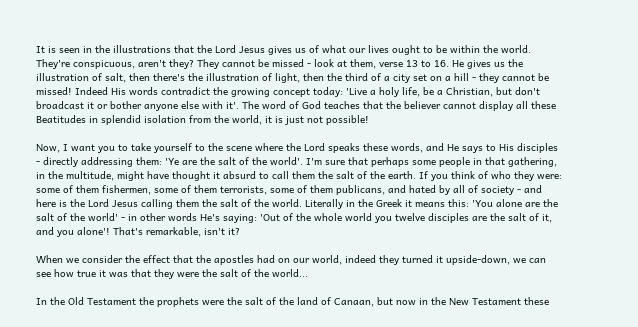It is seen in the illustrations that the Lord Jesus gives us of what our lives ought to be within the world. They're conspicuous, aren't they? They cannot be missed - look at them, verse 13 to 16. He gives us the illustration of salt, then there's the illustration of light, then the third of a city set on a hill - they cannot be missed! Indeed His words contradict the growing concept today: 'Live a holy life, be a Christian, but don't broadcast it or bother anyone else with it'. The word of God teaches that the believer cannot display all these Beatitudes in splendid isolation from the world, it is just not possible!

Now, I want you to take yourself to the scene where the Lord speaks these words, and He says to His disciples - directly addressing them: 'Ye are the salt of the world'. I'm sure that perhaps some people in that gathering, in the multitude, might have thought it absurd to call them the salt of the earth. If you think of who they were: some of them fishermen, some of them terrorists, some of them publicans, and hated by all of society - and here is the Lord Jesus calling them the salt of the world. Literally in the Greek it means this: 'You alone are the salt of the world' - in other words He's saying: 'Out of the whole world you twelve disciples are the salt of it, and you alone'! That's remarkable, isn't it?

When we consider the effect that the apostles had on our world, indeed they turned it upside-down, we can see how true it was that they were the salt of the world...

In the Old Testament the prophets were the salt of the land of Canaan, but now in the New Testament these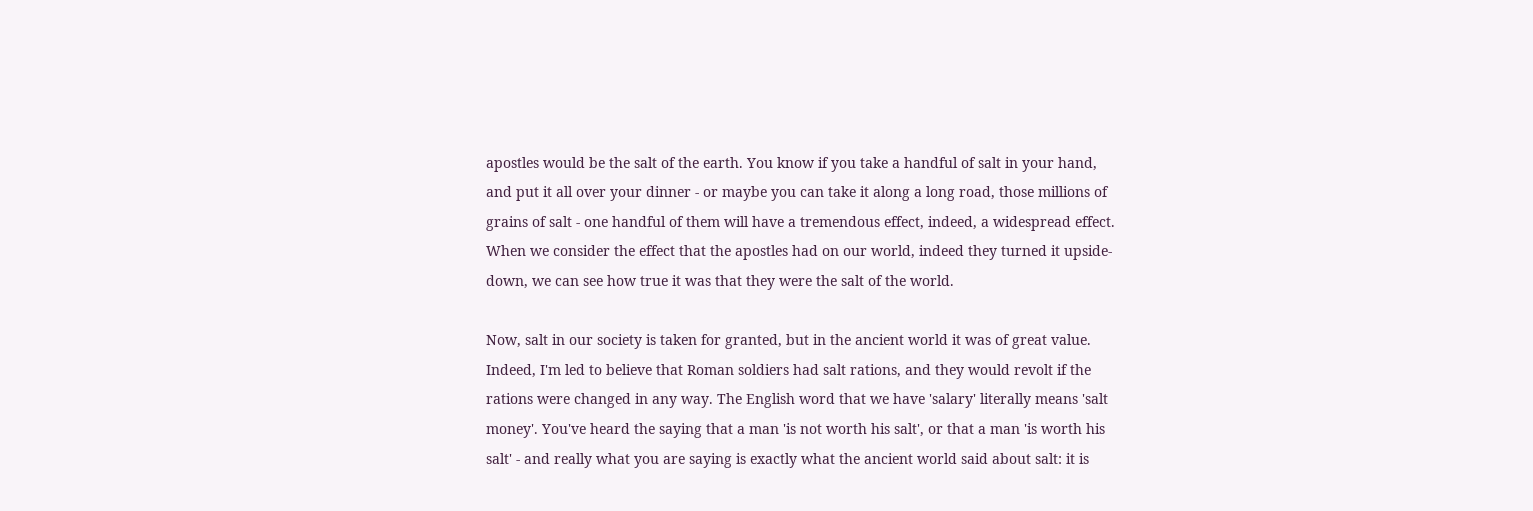apostles would be the salt of the earth. You know if you take a handful of salt in your hand, and put it all over your dinner - or maybe you can take it along a long road, those millions of grains of salt - one handful of them will have a tremendous effect, indeed, a widespread effect. When we consider the effect that the apostles had on our world, indeed they turned it upside-down, we can see how true it was that they were the salt of the world.

Now, salt in our society is taken for granted, but in the ancient world it was of great value. Indeed, I'm led to believe that Roman soldiers had salt rations, and they would revolt if the rations were changed in any way. The English word that we have 'salary' literally means 'salt money'. You've heard the saying that a man 'is not worth his salt', or that a man 'is worth his salt' - and really what you are saying is exactly what the ancient world said about salt: it is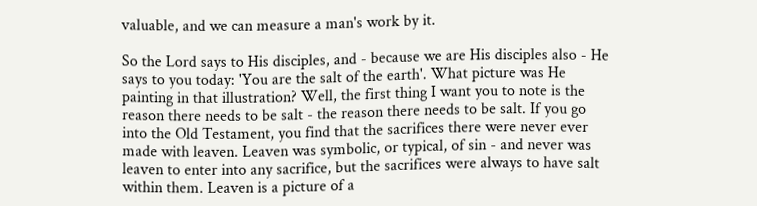valuable, and we can measure a man's work by it.

So the Lord says to His disciples, and - because we are His disciples also - He says to you today: 'You are the salt of the earth'. What picture was He painting in that illustration? Well, the first thing I want you to note is the reason there needs to be salt - the reason there needs to be salt. If you go into the Old Testament, you find that the sacrifices there were never ever made with leaven. Leaven was symbolic, or typical, of sin - and never was leaven to enter into any sacrifice, but the sacrifices were always to have salt within them. Leaven is a picture of a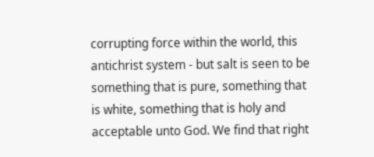corrupting force within the world, this antichrist system - but salt is seen to be something that is pure, something that is white, something that is holy and acceptable unto God. We find that right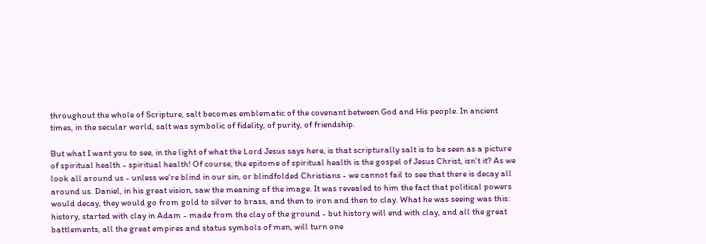throughout the whole of Scripture, salt becomes emblematic of the covenant between God and His people. In ancient times, in the secular world, salt was symbolic of fidelity, of purity, of friendship.

But what I want you to see, in the light of what the Lord Jesus says here, is that scripturally salt is to be seen as a picture of spiritual health - spiritual health! Of course, the epitome of spiritual health is the gospel of Jesus Christ, isn't it? As we look all around us - unless we're blind in our sin, or blindfolded Christians - we cannot fail to see that there is decay all around us. Daniel, in his great vision, saw the meaning of the image. It was revealed to him the fact that political powers would decay, they would go from gold to silver to brass, and then to iron and then to clay. What he was seeing was this: history, started with clay in Adam - made from the clay of the ground - but history will end with clay, and all the great battlements, all the great empires and status symbols of men, will turn one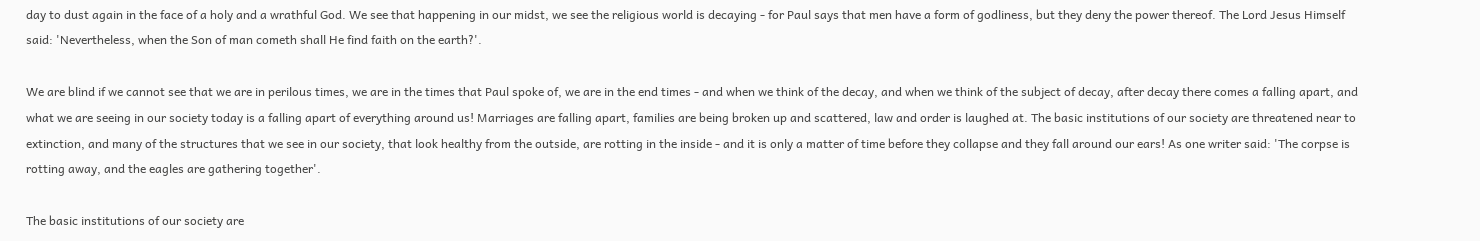day to dust again in the face of a holy and a wrathful God. We see that happening in our midst, we see the religious world is decaying - for Paul says that men have a form of godliness, but they deny the power thereof. The Lord Jesus Himself said: 'Nevertheless, when the Son of man cometh shall He find faith on the earth?'.

We are blind if we cannot see that we are in perilous times, we are in the times that Paul spoke of, we are in the end times - and when we think of the decay, and when we think of the subject of decay, after decay there comes a falling apart, and what we are seeing in our society today is a falling apart of everything around us! Marriages are falling apart, families are being broken up and scattered, law and order is laughed at. The basic institutions of our society are threatened near to extinction, and many of the structures that we see in our society, that look healthy from the outside, are rotting in the inside - and it is only a matter of time before they collapse and they fall around our ears! As one writer said: 'The corpse is rotting away, and the eagles are gathering together'.

The basic institutions of our society are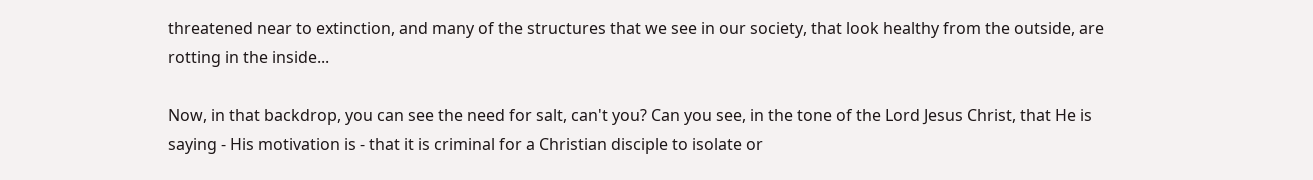threatened near to extinction, and many of the structures that we see in our society, that look healthy from the outside, are rotting in the inside...

Now, in that backdrop, you can see the need for salt, can't you? Can you see, in the tone of the Lord Jesus Christ, that He is saying - His motivation is - that it is criminal for a Christian disciple to isolate or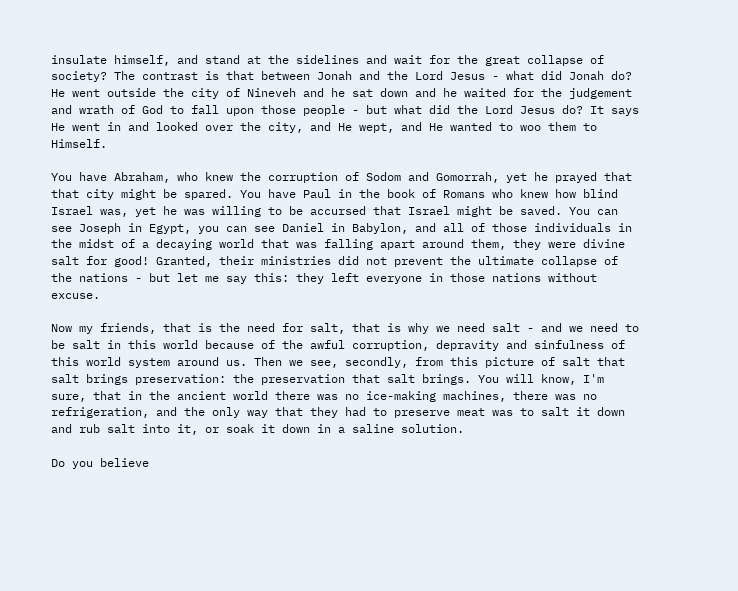insulate himself, and stand at the sidelines and wait for the great collapse of society? The contrast is that between Jonah and the Lord Jesus - what did Jonah do? He went outside the city of Nineveh and he sat down and he waited for the judgement and wrath of God to fall upon those people - but what did the Lord Jesus do? It says He went in and looked over the city, and He wept, and He wanted to woo them to Himself.

You have Abraham, who knew the corruption of Sodom and Gomorrah, yet he prayed that that city might be spared. You have Paul in the book of Romans who knew how blind Israel was, yet he was willing to be accursed that Israel might be saved. You can see Joseph in Egypt, you can see Daniel in Babylon, and all of those individuals in the midst of a decaying world that was falling apart around them, they were divine salt for good! Granted, their ministries did not prevent the ultimate collapse of the nations - but let me say this: they left everyone in those nations without excuse.

Now my friends, that is the need for salt, that is why we need salt - and we need to be salt in this world because of the awful corruption, depravity and sinfulness of this world system around us. Then we see, secondly, from this picture of salt that salt brings preservation: the preservation that salt brings. You will know, I'm sure, that in the ancient world there was no ice-making machines, there was no refrigeration, and the only way that they had to preserve meat was to salt it down and rub salt into it, or soak it down in a saline solution.

Do you believe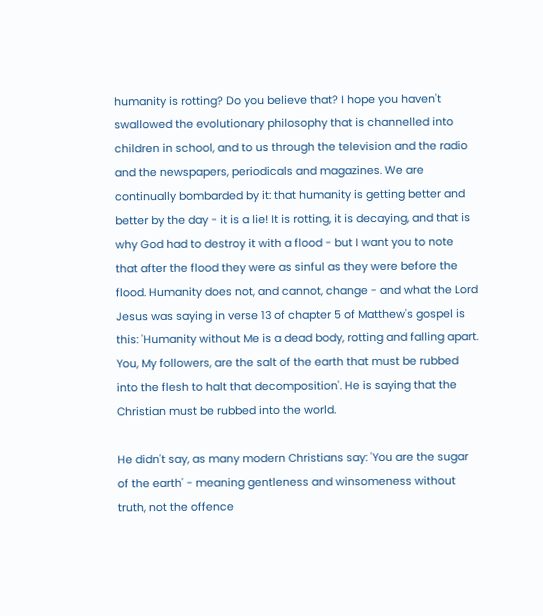humanity is rotting? Do you believe that? I hope you haven't swallowed the evolutionary philosophy that is channelled into children in school, and to us through the television and the radio and the newspapers, periodicals and magazines. We are continually bombarded by it: that humanity is getting better and better by the day - it is a lie! It is rotting, it is decaying, and that is why God had to destroy it with a flood - but I want you to note that after the flood they were as sinful as they were before the flood. Humanity does not, and cannot, change - and what the Lord Jesus was saying in verse 13 of chapter 5 of Matthew's gospel is this: 'Humanity without Me is a dead body, rotting and falling apart. You, My followers, are the salt of the earth that must be rubbed into the flesh to halt that decomposition'. He is saying that the Christian must be rubbed into the world.

He didn't say, as many modern Christians say: 'You are the sugar of the earth' - meaning gentleness and winsomeness without truth, not the offence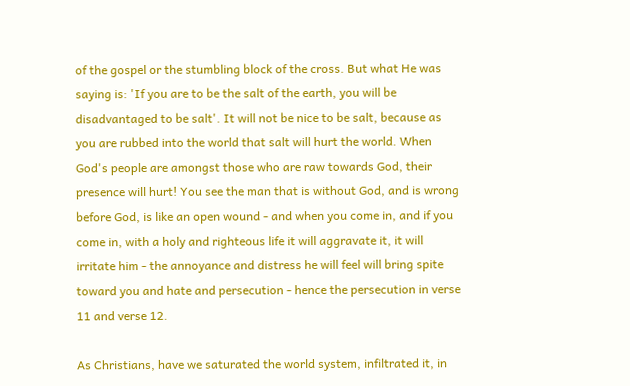of the gospel or the stumbling block of the cross. But what He was saying is: 'If you are to be the salt of the earth, you will be disadvantaged to be salt'. It will not be nice to be salt, because as you are rubbed into the world that salt will hurt the world. When God's people are amongst those who are raw towards God, their presence will hurt! You see the man that is without God, and is wrong before God, is like an open wound - and when you come in, and if you come in, with a holy and righteous life it will aggravate it, it will irritate him - the annoyance and distress he will feel will bring spite toward you and hate and persecution - hence the persecution in verse 11 and verse 12.

As Christians, have we saturated the world system, infiltrated it, in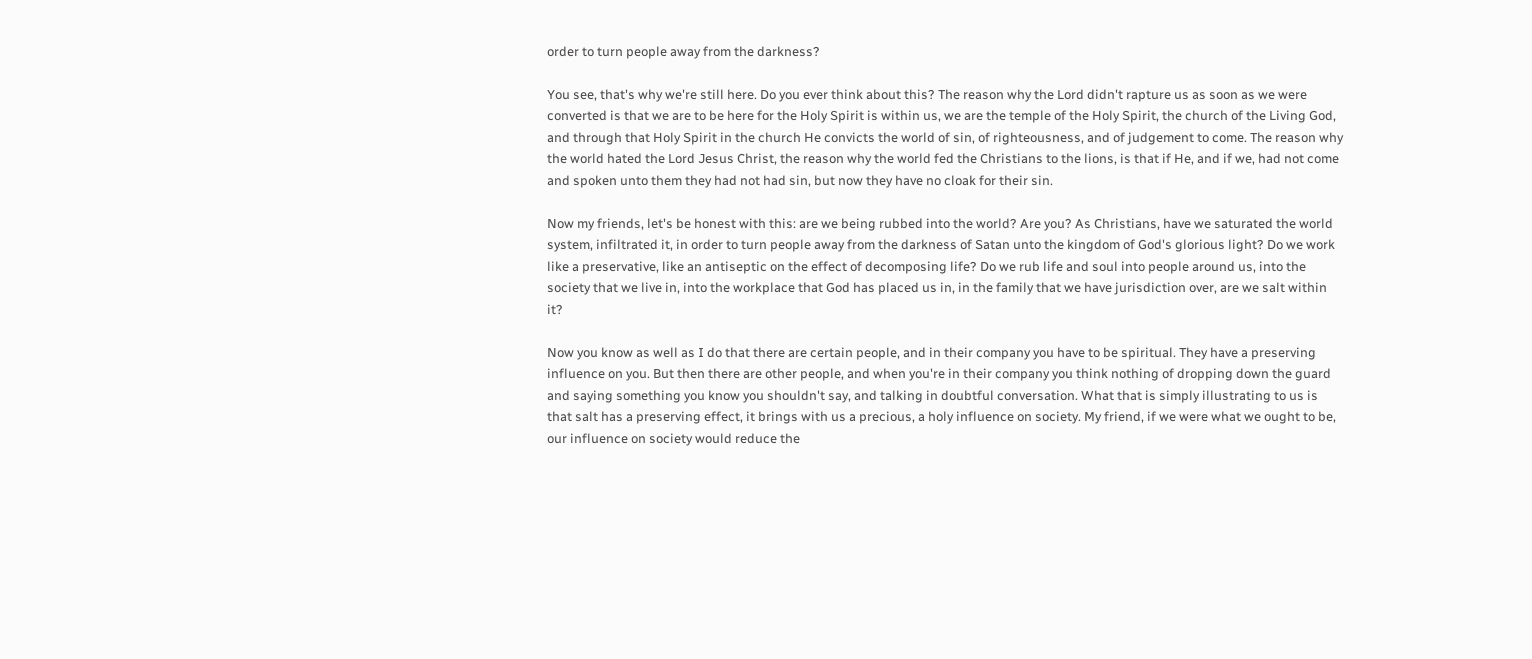order to turn people away from the darkness?

You see, that's why we're still here. Do you ever think about this? The reason why the Lord didn't rapture us as soon as we were converted is that we are to be here for the Holy Spirit is within us, we are the temple of the Holy Spirit, the church of the Living God, and through that Holy Spirit in the church He convicts the world of sin, of righteousness, and of judgement to come. The reason why the world hated the Lord Jesus Christ, the reason why the world fed the Christians to the lions, is that if He, and if we, had not come and spoken unto them they had not had sin, but now they have no cloak for their sin.

Now my friends, let's be honest with this: are we being rubbed into the world? Are you? As Christians, have we saturated the world system, infiltrated it, in order to turn people away from the darkness of Satan unto the kingdom of God's glorious light? Do we work like a preservative, like an antiseptic on the effect of decomposing life? Do we rub life and soul into people around us, into the society that we live in, into the workplace that God has placed us in, in the family that we have jurisdiction over, are we salt within it?

Now you know as well as I do that there are certain people, and in their company you have to be spiritual. They have a preserving influence on you. But then there are other people, and when you're in their company you think nothing of dropping down the guard and saying something you know you shouldn't say, and talking in doubtful conversation. What that is simply illustrating to us is that salt has a preserving effect, it brings with us a precious, a holy influence on society. My friend, if we were what we ought to be, our influence on society would reduce the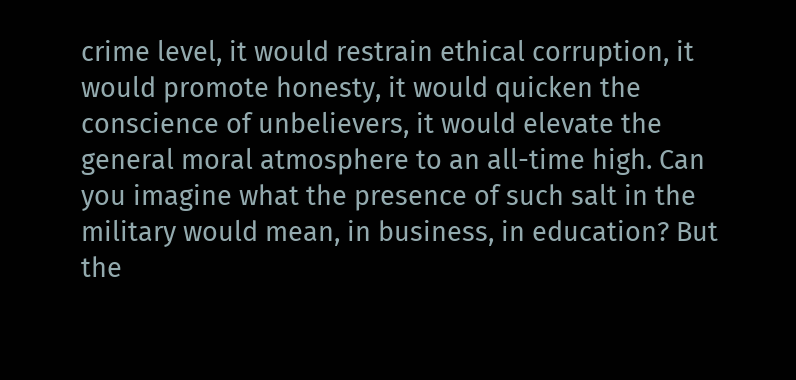crime level, it would restrain ethical corruption, it would promote honesty, it would quicken the conscience of unbelievers, it would elevate the general moral atmosphere to an all-time high. Can you imagine what the presence of such salt in the military would mean, in business, in education? But the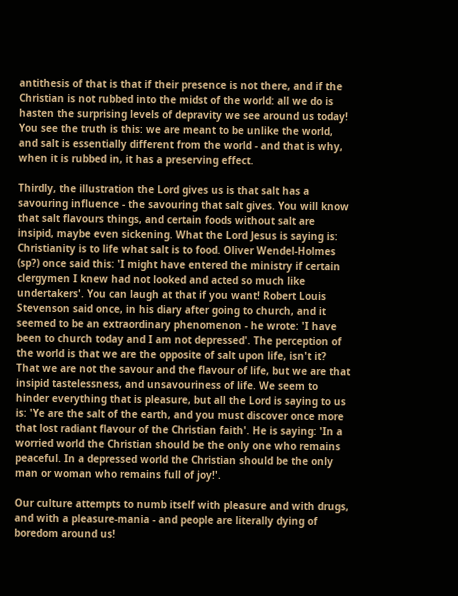antithesis of that is that if their presence is not there, and if the Christian is not rubbed into the midst of the world: all we do is hasten the surprising levels of depravity we see around us today! You see the truth is this: we are meant to be unlike the world, and salt is essentially different from the world - and that is why, when it is rubbed in, it has a preserving effect.

Thirdly, the illustration the Lord gives us is that salt has a savouring influence - the savouring that salt gives. You will know that salt flavours things, and certain foods without salt are insipid, maybe even sickening. What the Lord Jesus is saying is: Christianity is to life what salt is to food. Oliver Wendel-Holmes (sp?) once said this: 'I might have entered the ministry if certain clergymen I knew had not looked and acted so much like undertakers'. You can laugh at that if you want! Robert Louis Stevenson said once, in his diary after going to church, and it seemed to be an extraordinary phenomenon - he wrote: 'I have been to church today and I am not depressed'. The perception of the world is that we are the opposite of salt upon life, isn't it? That we are not the savour and the flavour of life, but we are that insipid tastelessness, and unsavouriness of life. We seem to hinder everything that is pleasure, but all the Lord is saying to us is: 'Ye are the salt of the earth, and you must discover once more that lost radiant flavour of the Christian faith'. He is saying: 'In a worried world the Christian should be the only one who remains peaceful. In a depressed world the Christian should be the only man or woman who remains full of joy!'.

Our culture attempts to numb itself with pleasure and with drugs, and with a pleasure-mania - and people are literally dying of boredom around us!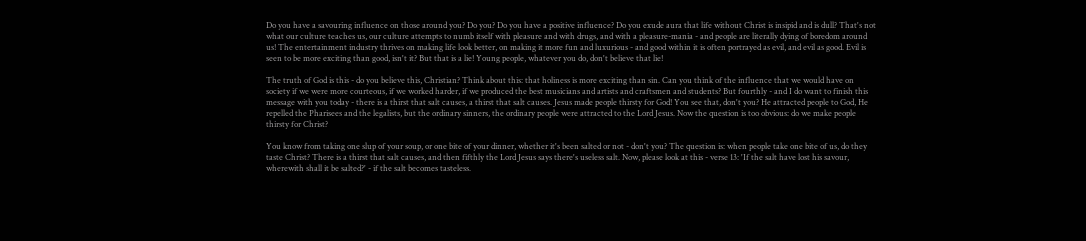Do you have a savouring influence on those around you? Do you? Do you have a positive influence? Do you exude aura that life without Christ is insipid and is dull? That's not what our culture teaches us, our culture attempts to numb itself with pleasure and with drugs, and with a pleasure-mania - and people are literally dying of boredom around us! The entertainment industry thrives on making life look better, on making it more fun and luxurious - and good within it is often portrayed as evil, and evil as good. Evil is seen to be more exciting than good, isn't it? But that is a lie! Young people, whatever you do, don't believe that lie!

The truth of God is this - do you believe this, Christian? Think about this: that holiness is more exciting than sin. Can you think of the influence that we would have on society if we were more courteous, if we worked harder, if we produced the best musicians and artists and craftsmen and students? But fourthly - and I do want to finish this message with you today - there is a thirst that salt causes, a thirst that salt causes. Jesus made people thirsty for God! You see that, don't you? He attracted people to God, He repelled the Pharisees and the legalists, but the ordinary sinners, the ordinary people were attracted to the Lord Jesus. Now the question is too obvious: do we make people thirsty for Christ?

You know from taking one slup of your soup, or one bite of your dinner, whether it's been salted or not - don't you? The question is: when people take one bite of us, do they taste Christ? There is a thirst that salt causes, and then fifthly the Lord Jesus says there's useless salt. Now, please look at this - verse 13: 'If the salt have lost his savour, wherewith shall it be salted?' - if the salt becomes tasteless.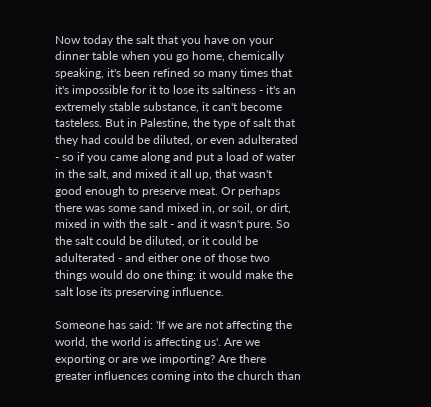Now today the salt that you have on your dinner table when you go home, chemically speaking, it's been refined so many times that it's impossible for it to lose its saltiness - it's an extremely stable substance, it can't become tasteless. But in Palestine, the type of salt that they had could be diluted, or even adulterated - so if you came along and put a load of water in the salt, and mixed it all up, that wasn't good enough to preserve meat. Or perhaps there was some sand mixed in, or soil, or dirt, mixed in with the salt - and it wasn't pure. So the salt could be diluted, or it could be adulterated - and either one of those two things would do one thing: it would make the salt lose its preserving influence.

Someone has said: 'If we are not affecting the world, the world is affecting us'. Are we exporting or are we importing? Are there greater influences coming into the church than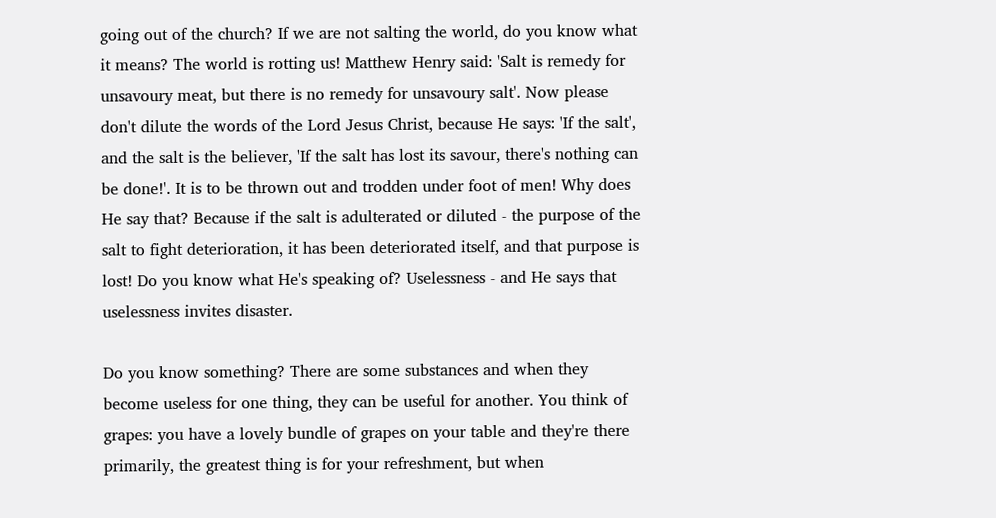going out of the church? If we are not salting the world, do you know what it means? The world is rotting us! Matthew Henry said: 'Salt is remedy for unsavoury meat, but there is no remedy for unsavoury salt'. Now please don't dilute the words of the Lord Jesus Christ, because He says: 'If the salt', and the salt is the believer, 'If the salt has lost its savour, there's nothing can be done!'. It is to be thrown out and trodden under foot of men! Why does He say that? Because if the salt is adulterated or diluted - the purpose of the salt to fight deterioration, it has been deteriorated itself, and that purpose is lost! Do you know what He's speaking of? Uselessness - and He says that uselessness invites disaster.

Do you know something? There are some substances and when they become useless for one thing, they can be useful for another. You think of grapes: you have a lovely bundle of grapes on your table and they're there primarily, the greatest thing is for your refreshment, but when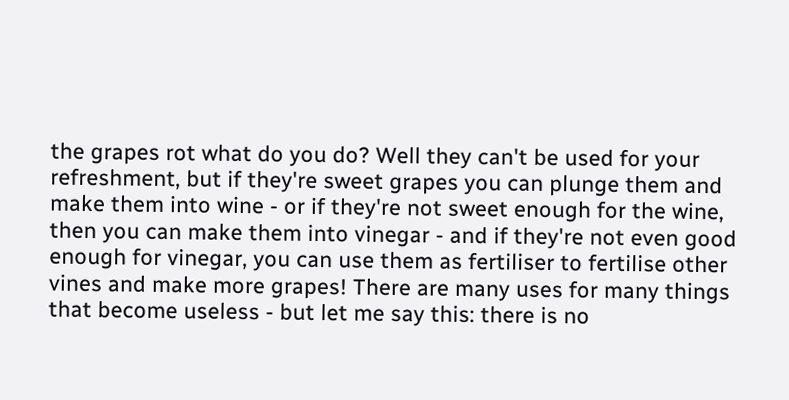the grapes rot what do you do? Well they can't be used for your refreshment, but if they're sweet grapes you can plunge them and make them into wine - or if they're not sweet enough for the wine, then you can make them into vinegar - and if they're not even good enough for vinegar, you can use them as fertiliser to fertilise other vines and make more grapes! There are many uses for many things that become useless - but let me say this: there is no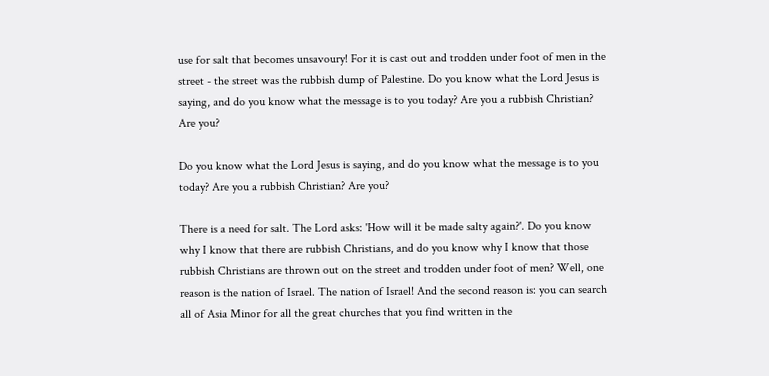use for salt that becomes unsavoury! For it is cast out and trodden under foot of men in the street - the street was the rubbish dump of Palestine. Do you know what the Lord Jesus is saying, and do you know what the message is to you today? Are you a rubbish Christian? Are you?

Do you know what the Lord Jesus is saying, and do you know what the message is to you today? Are you a rubbish Christian? Are you?

There is a need for salt. The Lord asks: 'How will it be made salty again?'. Do you know why I know that there are rubbish Christians, and do you know why I know that those rubbish Christians are thrown out on the street and trodden under foot of men? Well, one reason is the nation of Israel. The nation of Israel! And the second reason is: you can search all of Asia Minor for all the great churches that you find written in the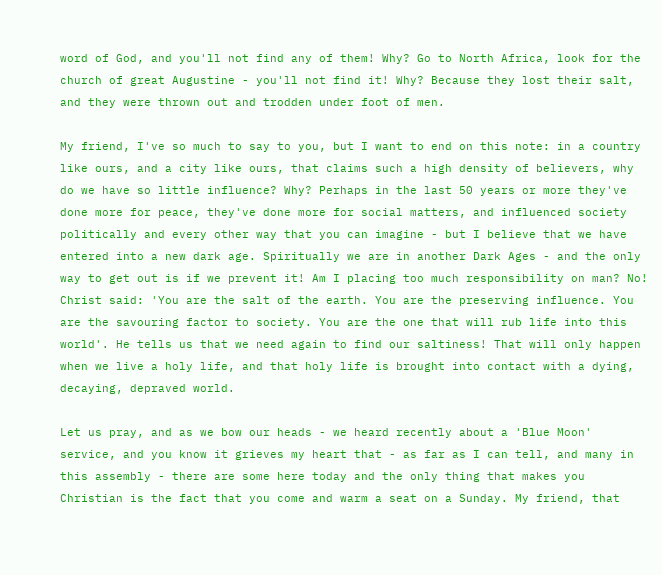word of God, and you'll not find any of them! Why? Go to North Africa, look for the church of great Augustine - you'll not find it! Why? Because they lost their salt, and they were thrown out and trodden under foot of men.

My friend, I've so much to say to you, but I want to end on this note: in a country like ours, and a city like ours, that claims such a high density of believers, why do we have so little influence? Why? Perhaps in the last 50 years or more they've done more for peace, they've done more for social matters, and influenced society politically and every other way that you can imagine - but I believe that we have entered into a new dark age. Spiritually we are in another Dark Ages - and the only way to get out is if we prevent it! Am I placing too much responsibility on man? No! Christ said: 'You are the salt of the earth. You are the preserving influence. You are the savouring factor to society. You are the one that will rub life into this world'. He tells us that we need again to find our saltiness! That will only happen when we live a holy life, and that holy life is brought into contact with a dying, decaying, depraved world.

Let us pray, and as we bow our heads - we heard recently about a 'Blue Moon' service, and you know it grieves my heart that - as far as I can tell, and many in this assembly - there are some here today and the only thing that makes you Christian is the fact that you come and warm a seat on a Sunday. My friend, that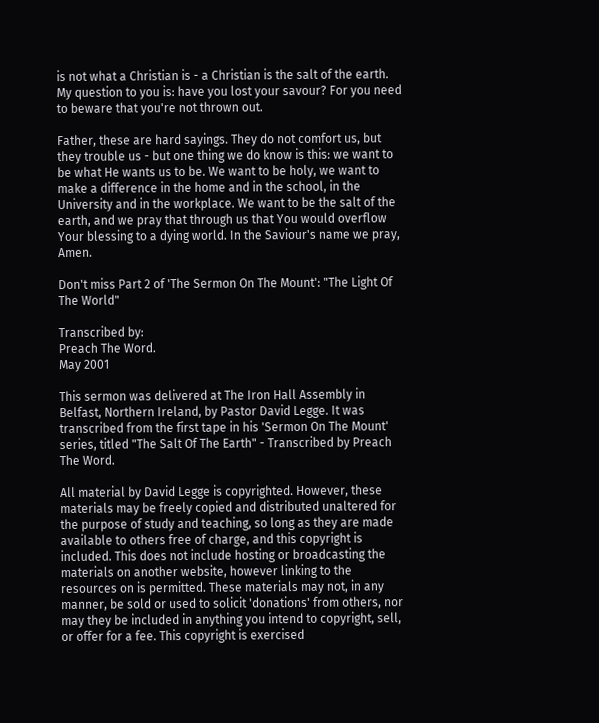is not what a Christian is - a Christian is the salt of the earth. My question to you is: have you lost your savour? For you need to beware that you're not thrown out.

Father, these are hard sayings. They do not comfort us, but they trouble us - but one thing we do know is this: we want to be what He wants us to be. We want to be holy, we want to make a difference in the home and in the school, in the University and in the workplace. We want to be the salt of the earth, and we pray that through us that You would overflow Your blessing to a dying world. In the Saviour's name we pray, Amen.

Don't miss Part 2 of 'The Sermon On The Mount': "The Light Of The World"

Transcribed by:
Preach The Word.
May 2001

This sermon was delivered at The Iron Hall Assembly in Belfast, Northern Ireland, by Pastor David Legge. It was transcribed from the first tape in his 'Sermon On The Mount' series, titled "The Salt Of The Earth" - Transcribed by Preach The Word.

All material by David Legge is copyrighted. However, these materials may be freely copied and distributed unaltered for the purpose of study and teaching, so long as they are made available to others free of charge, and this copyright is included. This does not include hosting or broadcasting the materials on another website, however linking to the resources on is permitted. These materials may not, in any manner, be sold or used to solicit 'donations' from others, nor may they be included in anything you intend to copyright, sell, or offer for a fee. This copyright is exercised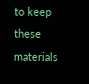to keep these materials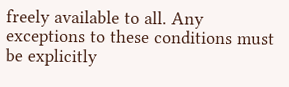freely available to all. Any exceptions to these conditions must be explicitly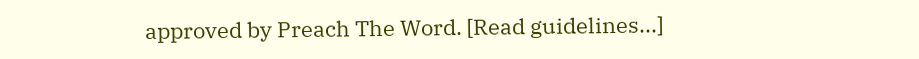approved by Preach The Word. [Read guidelines...]